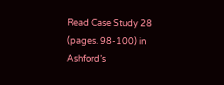Read Case Study 28 (pages. 98-100) in Ashford’s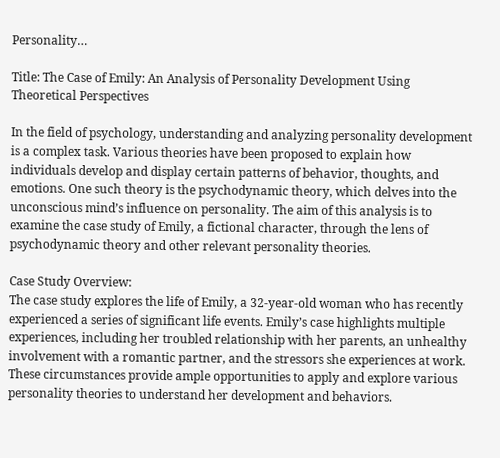Personality…

Title: The Case of Emily: An Analysis of Personality Development Using Theoretical Perspectives

In the field of psychology, understanding and analyzing personality development is a complex task. Various theories have been proposed to explain how individuals develop and display certain patterns of behavior, thoughts, and emotions. One such theory is the psychodynamic theory, which delves into the unconscious mind’s influence on personality. The aim of this analysis is to examine the case study of Emily, a fictional character, through the lens of psychodynamic theory and other relevant personality theories.

Case Study Overview:
The case study explores the life of Emily, a 32-year-old woman who has recently experienced a series of significant life events. Emily’s case highlights multiple experiences, including her troubled relationship with her parents, an unhealthy involvement with a romantic partner, and the stressors she experiences at work. These circumstances provide ample opportunities to apply and explore various personality theories to understand her development and behaviors.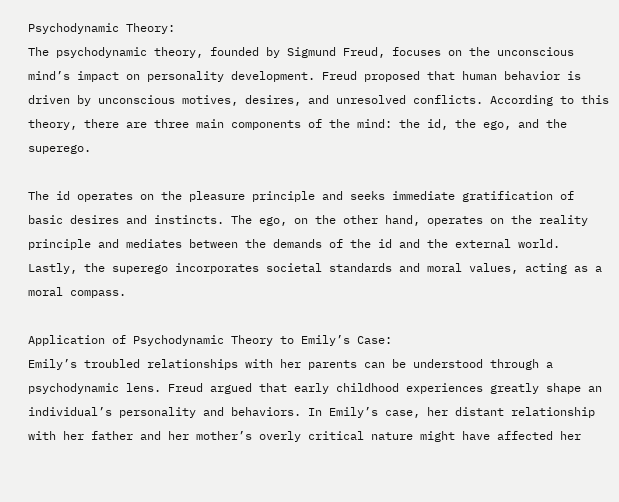Psychodynamic Theory:
The psychodynamic theory, founded by Sigmund Freud, focuses on the unconscious mind’s impact on personality development. Freud proposed that human behavior is driven by unconscious motives, desires, and unresolved conflicts. According to this theory, there are three main components of the mind: the id, the ego, and the superego.

The id operates on the pleasure principle and seeks immediate gratification of basic desires and instincts. The ego, on the other hand, operates on the reality principle and mediates between the demands of the id and the external world. Lastly, the superego incorporates societal standards and moral values, acting as a moral compass.

Application of Psychodynamic Theory to Emily’s Case:
Emily’s troubled relationships with her parents can be understood through a psychodynamic lens. Freud argued that early childhood experiences greatly shape an individual’s personality and behaviors. In Emily’s case, her distant relationship with her father and her mother’s overly critical nature might have affected her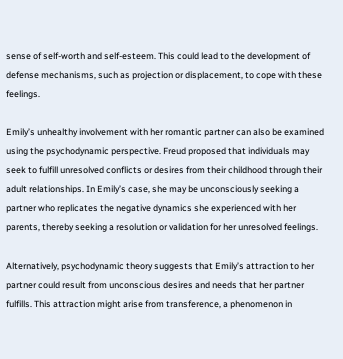sense of self-worth and self-esteem. This could lead to the development of defense mechanisms, such as projection or displacement, to cope with these feelings.

Emily’s unhealthy involvement with her romantic partner can also be examined using the psychodynamic perspective. Freud proposed that individuals may seek to fulfill unresolved conflicts or desires from their childhood through their adult relationships. In Emily’s case, she may be unconsciously seeking a partner who replicates the negative dynamics she experienced with her parents, thereby seeking a resolution or validation for her unresolved feelings.

Alternatively, psychodynamic theory suggests that Emily’s attraction to her partner could result from unconscious desires and needs that her partner fulfills. This attraction might arise from transference, a phenomenon in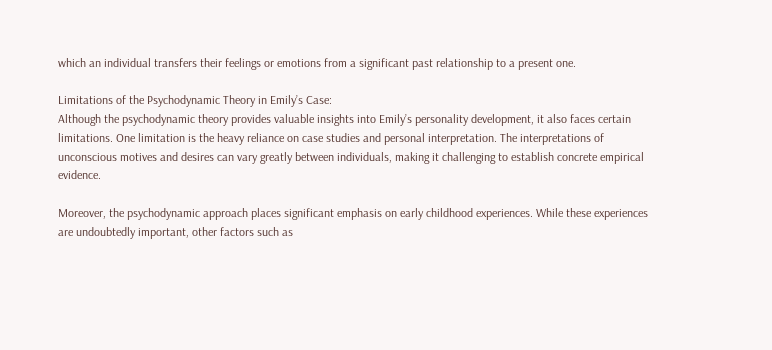which an individual transfers their feelings or emotions from a significant past relationship to a present one.

Limitations of the Psychodynamic Theory in Emily’s Case:
Although the psychodynamic theory provides valuable insights into Emily’s personality development, it also faces certain limitations. One limitation is the heavy reliance on case studies and personal interpretation. The interpretations of unconscious motives and desires can vary greatly between individuals, making it challenging to establish concrete empirical evidence.

Moreover, the psychodynamic approach places significant emphasis on early childhood experiences. While these experiences are undoubtedly important, other factors such as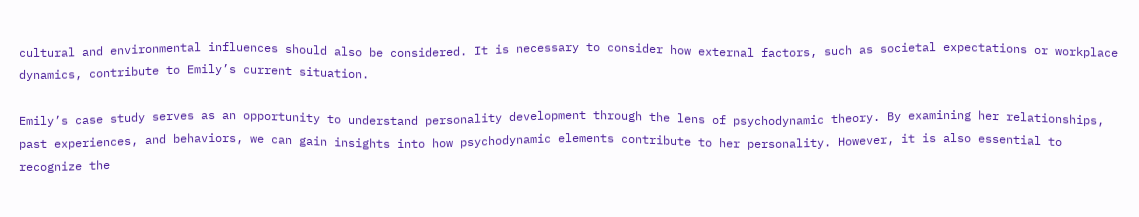cultural and environmental influences should also be considered. It is necessary to consider how external factors, such as societal expectations or workplace dynamics, contribute to Emily’s current situation.

Emily’s case study serves as an opportunity to understand personality development through the lens of psychodynamic theory. By examining her relationships, past experiences, and behaviors, we can gain insights into how psychodynamic elements contribute to her personality. However, it is also essential to recognize the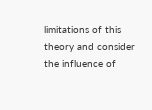limitations of this theory and consider the influence of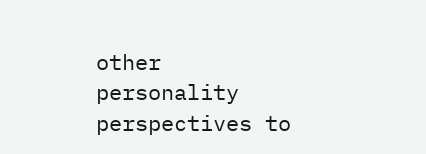other personality perspectives to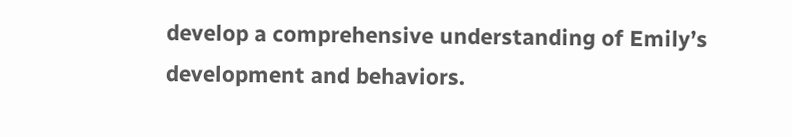develop a comprehensive understanding of Emily’s development and behaviors.